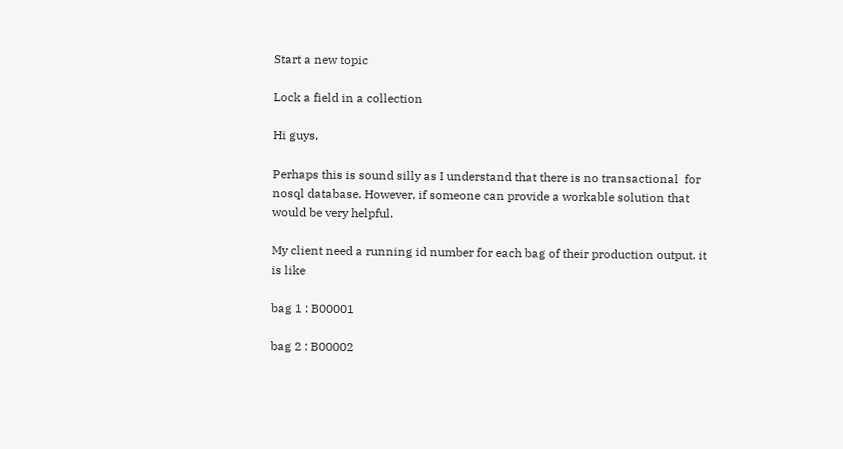Start a new topic

Lock a field in a collection

Hi guys,

Perhaps this is sound silly as I understand that there is no transactional  for nosql database. However, if someone can provide a workable solution that would be very helpful.

My client need a running id number for each bag of their production output. it is like

bag 1 : B00001

bag 2 : B00002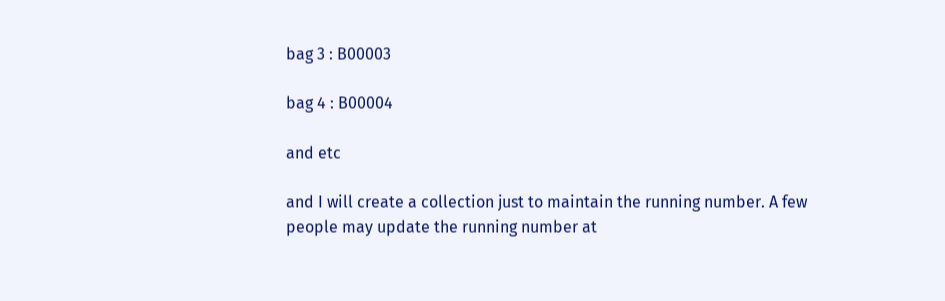bag 3 : B00003

bag 4 : B00004

and etc

and I will create a collection just to maintain the running number. A few people may update the running number at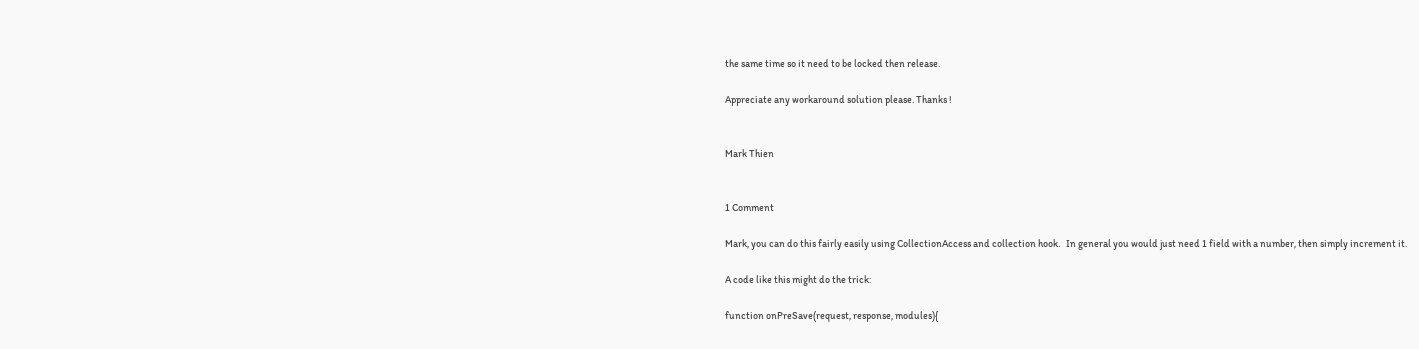the same time so it need to be locked then release.

Appreciate any workaround solution please. Thanks !


Mark Thien


1 Comment

Mark, you can do this fairly easily using CollectionAccess and collection hook.   In general you would just need 1 field with a number, then simply increment it.

A code like this might do the trick:

function onPreSave(request, response, modules){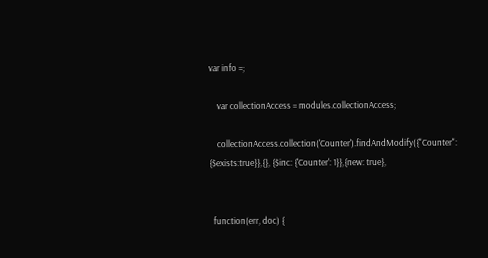var info =;

    var collectionAccess = modules.collectionAccess;

    collectionAccess.collection('Counter').findAndModify({"Counter": {$exists:true}},{}, {$inc: {'Counter': 1}},{new: true},


  function(err, doc) {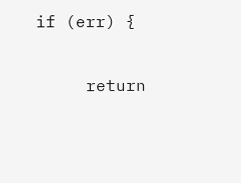if (err) {

     return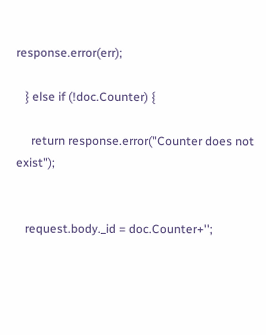response.error(err);

   } else if (!doc.Counter) {

     return response.error("Counter does not exist");


   request.body._id = doc.Counter+'';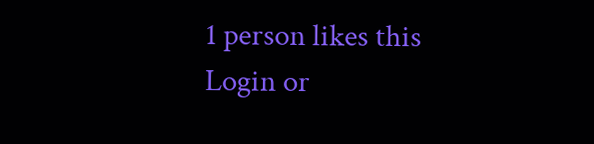1 person likes this
Login or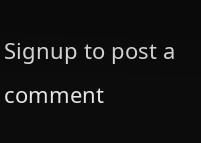Signup to post a comment